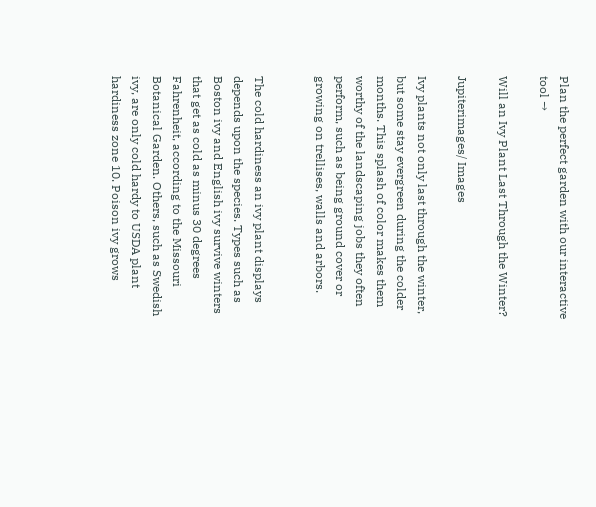Plan the perfect garden with our interactive tool →

Will an Ivy Plant Last Through the Winter?

Jupiterimages/ Images

Ivy plants not only last through the winter, but some stay evergreen during the colder months. This splash of color makes them worthy of the landscaping jobs they often perform, such as being ground cover or growing on trellises, walls and arbors.


The cold hardiness an ivy plant displays depends upon the species. Types such as Boston ivy and English ivy survive winters that get as cold as minus 30 degrees Fahrenheit, according to the Missouri Botanical Garden. Others, such as Swedish ivy, are only cold hardy to USDA plant hardiness zone 10. Poison ivy grows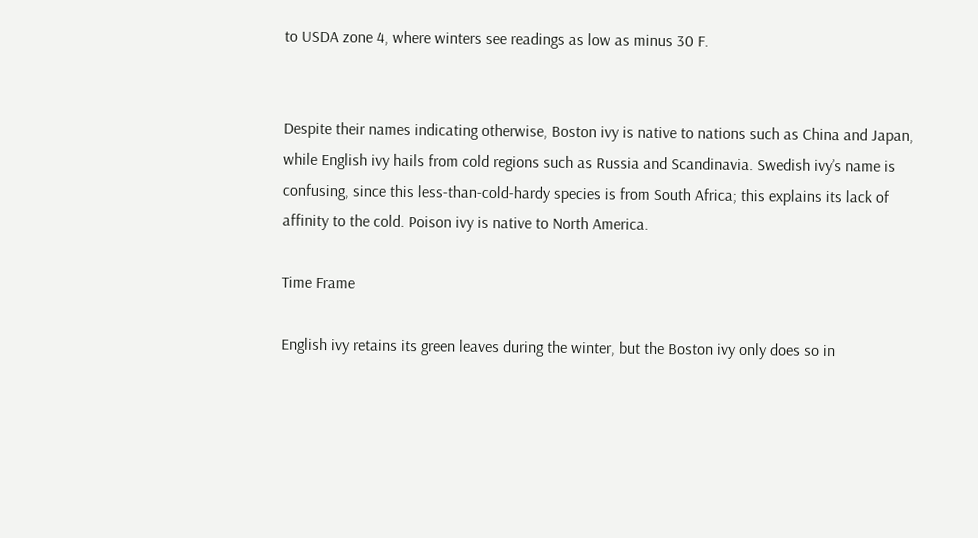to USDA zone 4, where winters see readings as low as minus 30 F.


Despite their names indicating otherwise, Boston ivy is native to nations such as China and Japan, while English ivy hails from cold regions such as Russia and Scandinavia. Swedish ivy’s name is confusing, since this less-than-cold-hardy species is from South Africa; this explains its lack of affinity to the cold. Poison ivy is native to North America.

Time Frame

English ivy retains its green leaves during the winter, but the Boston ivy only does so in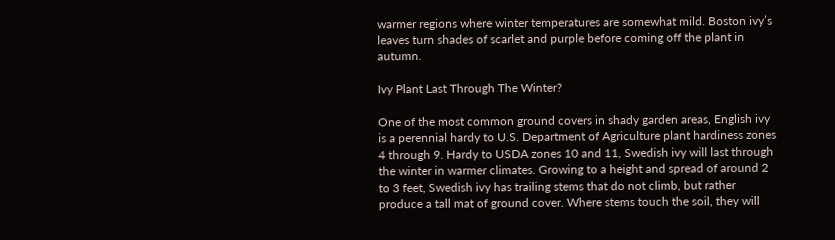warmer regions where winter temperatures are somewhat mild. Boston ivy’s leaves turn shades of scarlet and purple before coming off the plant in autumn.

Ivy Plant Last Through The Winter?

One of the most common ground covers in shady garden areas, English ivy is a perennial hardy to U.S. Department of Agriculture plant hardiness zones 4 through 9. Hardy to USDA zones 10 and 11, Swedish ivy will last through the winter in warmer climates. Growing to a height and spread of around 2 to 3 feet, Swedish ivy has trailing stems that do not climb, but rather produce a tall mat of ground cover. Where stems touch the soil, they will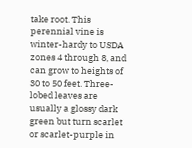take root. This perennial vine is winter-hardy to USDA zones 4 through 8, and can grow to heights of 30 to 50 feet. Three-lobed leaves are usually a glossy dark green but turn scarlet or scarlet-purple in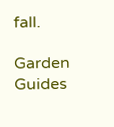fall.

Garden Guides